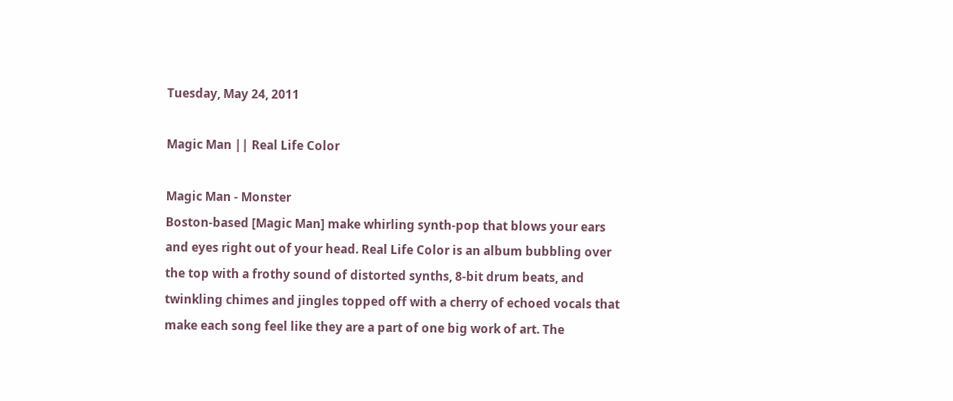Tuesday, May 24, 2011

Magic Man || Real Life Color

Magic Man - Monster
Boston-based [Magic Man] make whirling synth-pop that blows your ears and eyes right out of your head. Real Life Color is an album bubbling over the top with a frothy sound of distorted synths, 8-bit drum beats, and twinkling chimes and jingles topped off with a cherry of echoed vocals that make each song feel like they are a part of one big work of art. The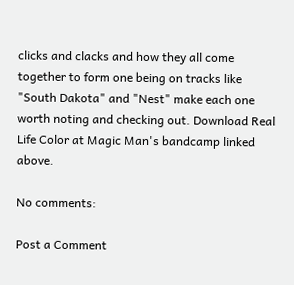clicks and clacks and how they all come together to form one being on tracks like "South Dakota" and "Nest" make each one worth noting and checking out. Download Real Life Color at Magic Man's bandcamp linked above.

No comments:

Post a Comment